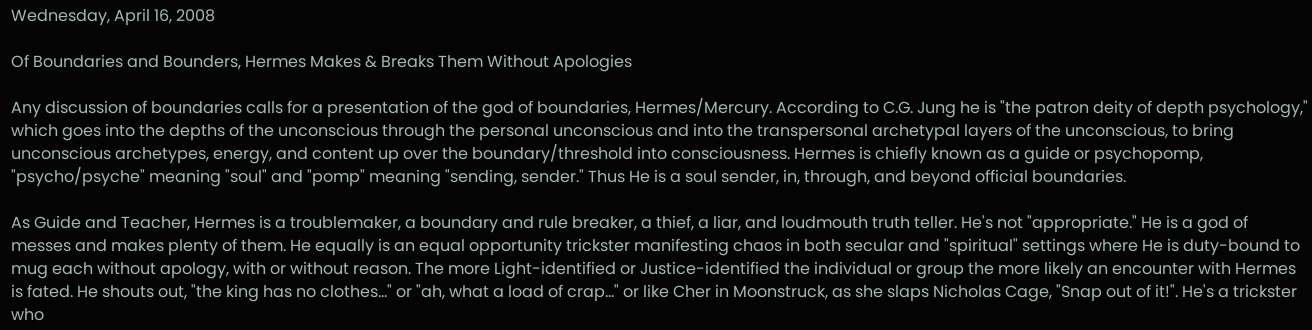Wednesday, April 16, 2008

Of Boundaries and Bounders, Hermes Makes & Breaks Them Without Apologies

Any discussion of boundaries calls for a presentation of the god of boundaries, Hermes/Mercury. According to C.G. Jung he is "the patron deity of depth psychology," which goes into the depths of the unconscious through the personal unconscious and into the transpersonal archetypal layers of the unconscious, to bring unconscious archetypes, energy, and content up over the boundary/threshold into consciousness. Hermes is chiefly known as a guide or psychopomp, "psycho/psyche" meaning "soul" and "pomp" meaning "sending, sender." Thus He is a soul sender, in, through, and beyond official boundaries.

As Guide and Teacher, Hermes is a troublemaker, a boundary and rule breaker, a thief, a liar, and loudmouth truth teller. He's not "appropriate." He is a god of messes and makes plenty of them. He equally is an equal opportunity trickster manifesting chaos in both secular and "spiritual" settings where He is duty-bound to mug each without apology, with or without reason. The more Light-identified or Justice-identified the individual or group the more likely an encounter with Hermes is fated. He shouts out, "the king has no clothes..." or "ah, what a load of crap..." or like Cher in Moonstruck, as she slaps Nicholas Cage, "Snap out of it!". He's a trickster who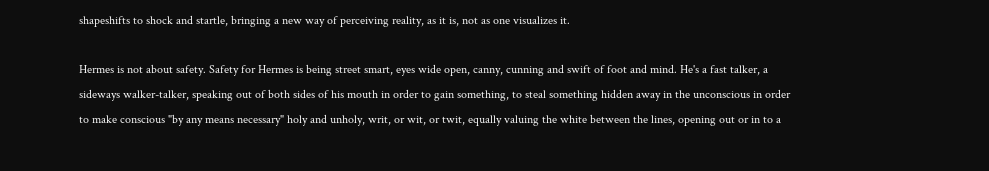shapeshifts to shock and startle, bringing a new way of perceiving reality, as it is, not as one visualizes it.

Hermes is not about safety. Safety for Hermes is being street smart, eyes wide open, canny, cunning and swift of foot and mind. He's a fast talker, a sideways walker-talker, speaking out of both sides of his mouth in order to gain something, to steal something hidden away in the unconscious in order to make conscious "by any means necessary" holy and unholy, writ, or wit, or twit, equally valuing the white between the lines, opening out or in to a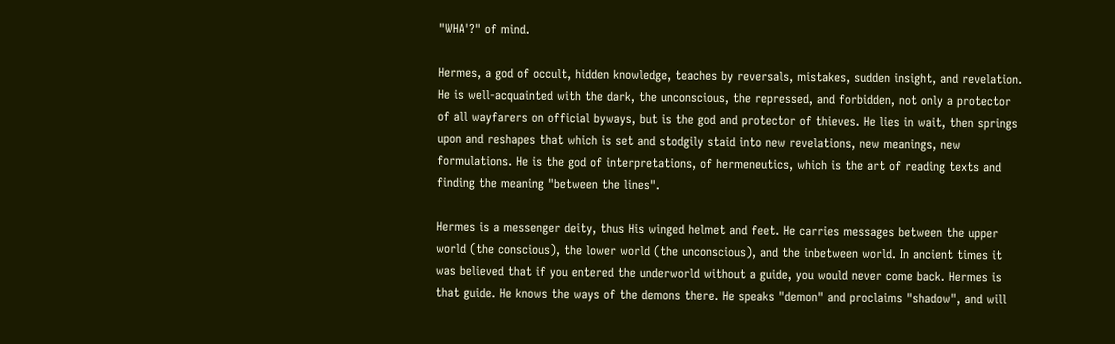"WHA'?" of mind.

Hermes, a god of occult, hidden knowledge, teaches by reversals, mistakes, sudden insight, and revelation. He is well-acquainted with the dark, the unconscious, the repressed, and forbidden, not only a protector of all wayfarers on official byways, but is the god and protector of thieves. He lies in wait, then springs upon and reshapes that which is set and stodgily staid into new revelations, new meanings, new formulations. He is the god of interpretations, of hermeneutics, which is the art of reading texts and finding the meaning "between the lines".

Hermes is a messenger deity, thus His winged helmet and feet. He carries messages between the upper world (the conscious), the lower world (the unconscious), and the inbetween world. In ancient times it was believed that if you entered the underworld without a guide, you would never come back. Hermes is that guide. He knows the ways of the demons there. He speaks "demon" and proclaims "shadow", and will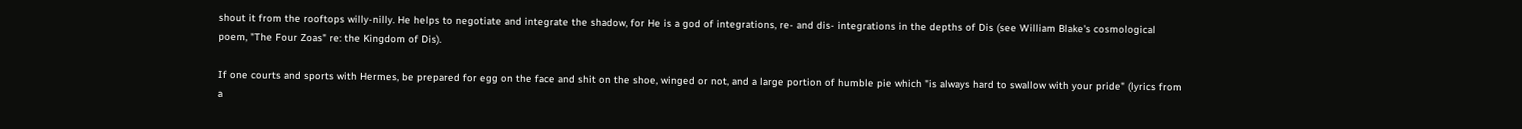shout it from the rooftops willy-nilly. He helps to negotiate and integrate the shadow, for He is a god of integrations, re- and dis- integrations in the depths of Dis (see William Blake's cosmological poem, "The Four Zoas" re: the Kingdom of Dis).

If one courts and sports with Hermes, be prepared for egg on the face and shit on the shoe, winged or not, and a large portion of humble pie which "is always hard to swallow with your pride" (lyrics from a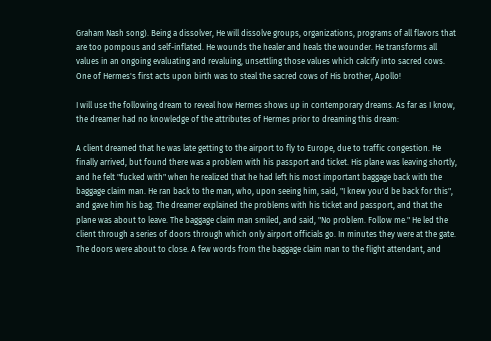Graham Nash song). Being a dissolver, He will dissolve groups, organizations, programs of all flavors that are too pompous and self-inflated. He wounds the healer and heals the wounder. He transforms all values in an ongoing evaluating and revaluing, unsettling those values which calcify into sacred cows. One of Hermes's first acts upon birth was to steal the sacred cows of His brother, Apollo!

I will use the following dream to reveal how Hermes shows up in contemporary dreams. As far as I know, the dreamer had no knowledge of the attributes of Hermes prior to dreaming this dream:

A client dreamed that he was late getting to the airport to fly to Europe, due to traffic congestion. He finally arrived, but found there was a problem with his passport and ticket. His plane was leaving shortly, and he felt "fucked with" when he realized that he had left his most important baggage back with the baggage claim man. He ran back to the man, who, upon seeing him, said, "I knew you'd be back for this", and gave him his bag. The dreamer explained the problems with his ticket and passport, and that the plane was about to leave. The baggage claim man smiled, and said, "No problem. Follow me." He led the client through a series of doors through which only airport officials go. In minutes they were at the gate. The doors were about to close. A few words from the baggage claim man to the flight attendant, and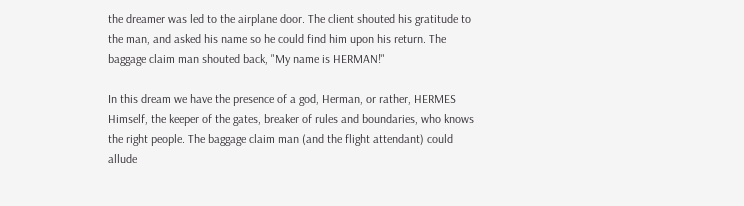the dreamer was led to the airplane door. The client shouted his gratitude to the man, and asked his name so he could find him upon his return. The baggage claim man shouted back, "My name is HERMAN!"

In this dream we have the presence of a god, Herman, or rather, HERMES Himself, the keeper of the gates, breaker of rules and boundaries, who knows the right people. The baggage claim man (and the flight attendant) could allude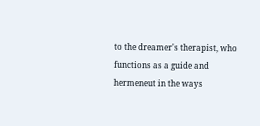to the dreamer's therapist, who functions as a guide and hermeneut in the ways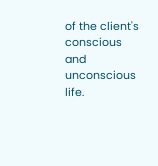of the client's conscious and unconscious life.